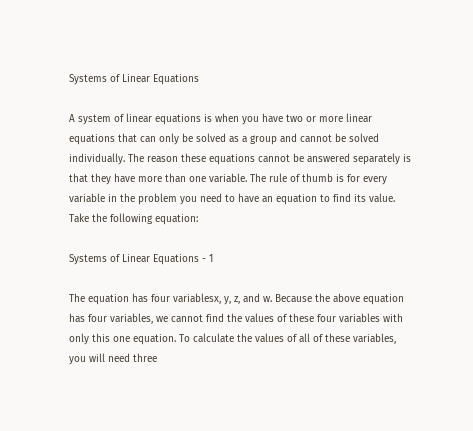Systems of Linear Equations

A system of linear equations is when you have two or more linear equations that can only be solved as a group and cannot be solved individually. The reason these equations cannot be answered separately is that they have more than one variable. The rule of thumb is for every variable in the problem you need to have an equation to find its value. Take the following equation:

Systems of Linear Equations - 1

The equation has four variablesx, y, z, and w. Because the above equation has four variables, we cannot find the values of these four variables with only this one equation. To calculate the values of all of these variables, you will need three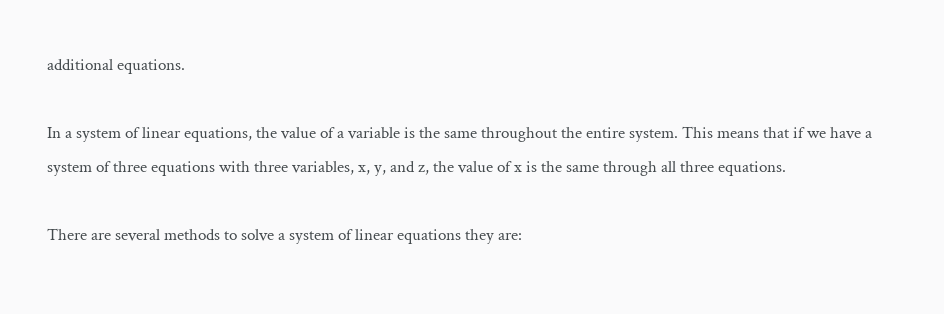additional equations.

In a system of linear equations, the value of a variable is the same throughout the entire system. This means that if we have a system of three equations with three variables, x, y, and z, the value of x is the same through all three equations.

There are several methods to solve a system of linear equations they are: